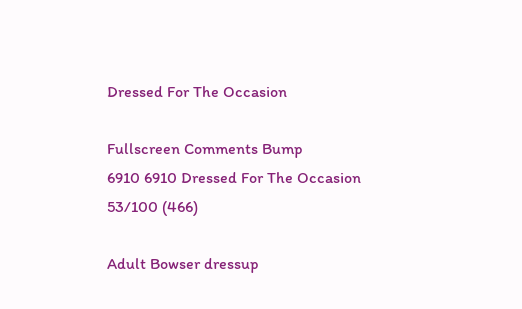Dressed For The Occasion

Fullscreen Comments Bump
6910 6910 Dressed For The Occasion 53/100 (466)

Adult Bowser dressup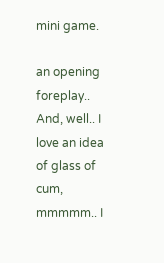mini game.

an opening foreplay.. And, well.. I love an idea of glass of cum, mmmmm.. I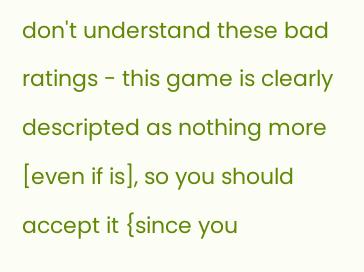don't understand these bad ratings - this game is clearly descripted as nothing more [even if is], so you should accept it {since you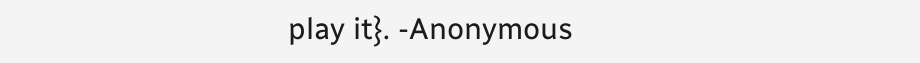play it}. -Anonymous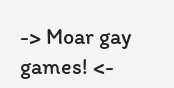-> Moar gay games! <-